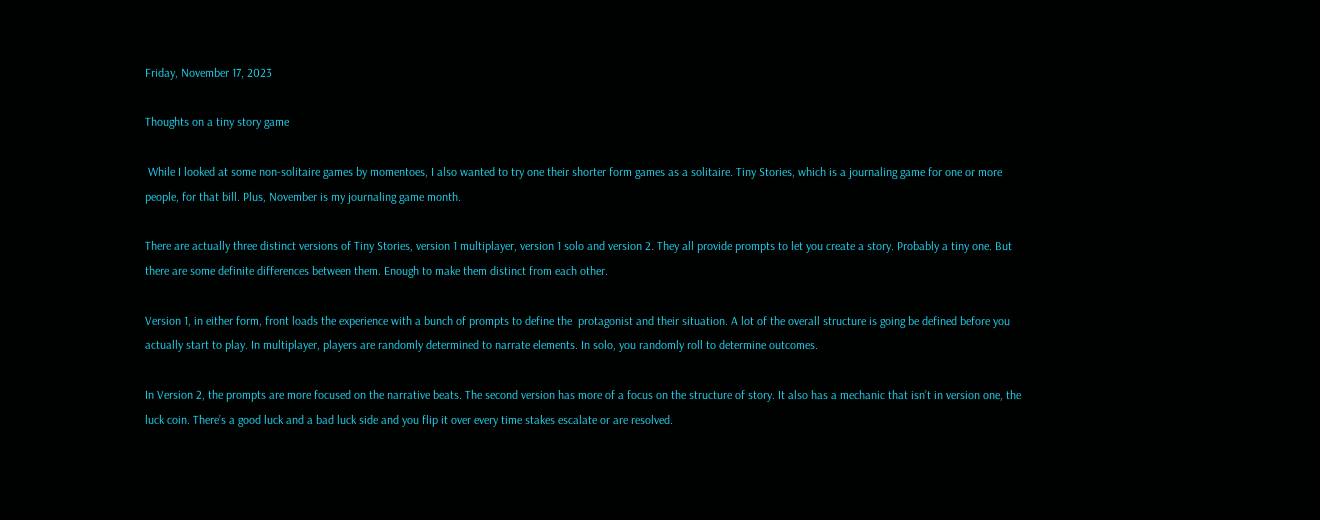Friday, November 17, 2023

Thoughts on a tiny story game

 While I looked at some non-solitaire games by momentoes, I also wanted to try one their shorter form games as a solitaire. Tiny Stories, which is a journaling game for one or more people, for that bill. Plus, November is my journaling game month.

There are actually three distinct versions of Tiny Stories, version 1 multiplayer, version 1 solo and version 2. They all provide prompts to let you create a story. Probably a tiny one. But there are some definite differences between them. Enough to make them distinct from each other.

Version 1, in either form, front loads the experience with a bunch of prompts to define the  protagonist and their situation. A lot of the overall structure is going be defined before you actually start to play. In multiplayer, players are randomly determined to narrate elements. In solo, you randomly roll to determine outcomes.

In Version 2, the prompts are more focused on the narrative beats. The second version has more of a focus on the structure of story. It also has a mechanic that isn’t in version one, the luck coin. There’s a good luck and a bad luck side and you flip it over every time stakes escalate or are resolved.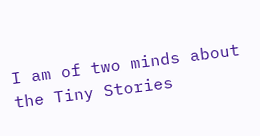I am of two minds about the Tiny Stories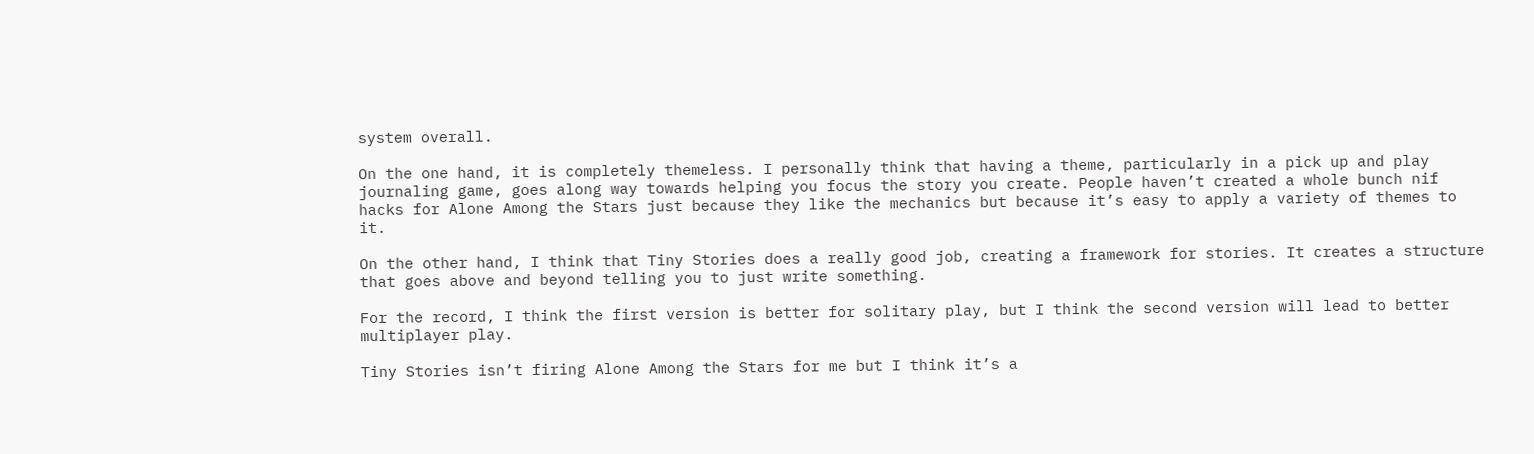system overall.

On the one hand, it is completely themeless. I personally think that having a theme, particularly in a pick up and play journaling game, goes along way towards helping you focus the story you create. People haven’t created a whole bunch nif hacks for Alone Among the Stars just because they like the mechanics but because it’s easy to apply a variety of themes to it.

On the other hand, I think that Tiny Stories does a really good job, creating a framework for stories. It creates a structure that goes above and beyond telling you to just write something.

For the record, I think the first version is better for solitary play, but I think the second version will lead to better multiplayer play.

Tiny Stories isn’t firing Alone Among the Stars for me but I think it’s a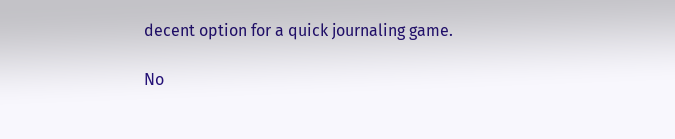decent option for a quick journaling game.

No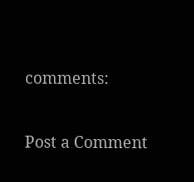comments:

Post a Comment